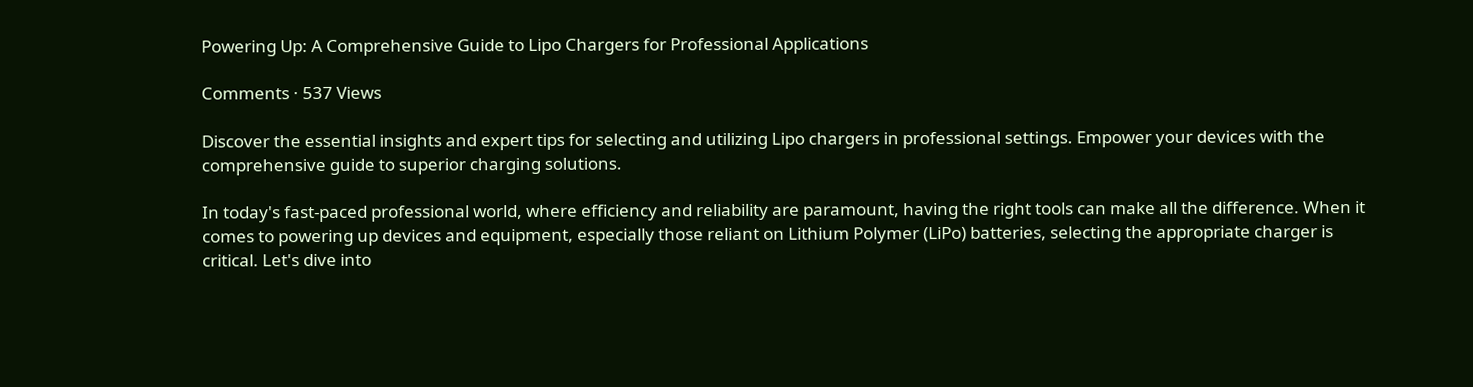Powering Up: A Comprehensive Guide to Lipo Chargers for Professional Applications

Comments · 537 Views

Discover the essential insights and expert tips for selecting and utilizing Lipo chargers in professional settings. Empower your devices with the comprehensive guide to superior charging solutions.

In today's fast-paced professional world, where efficiency and reliability are paramount, having the right tools can make all the difference. When it comes to powering up devices and equipment, especially those reliant on Lithium Polymer (LiPo) batteries, selecting the appropriate charger is critical. Let's dive into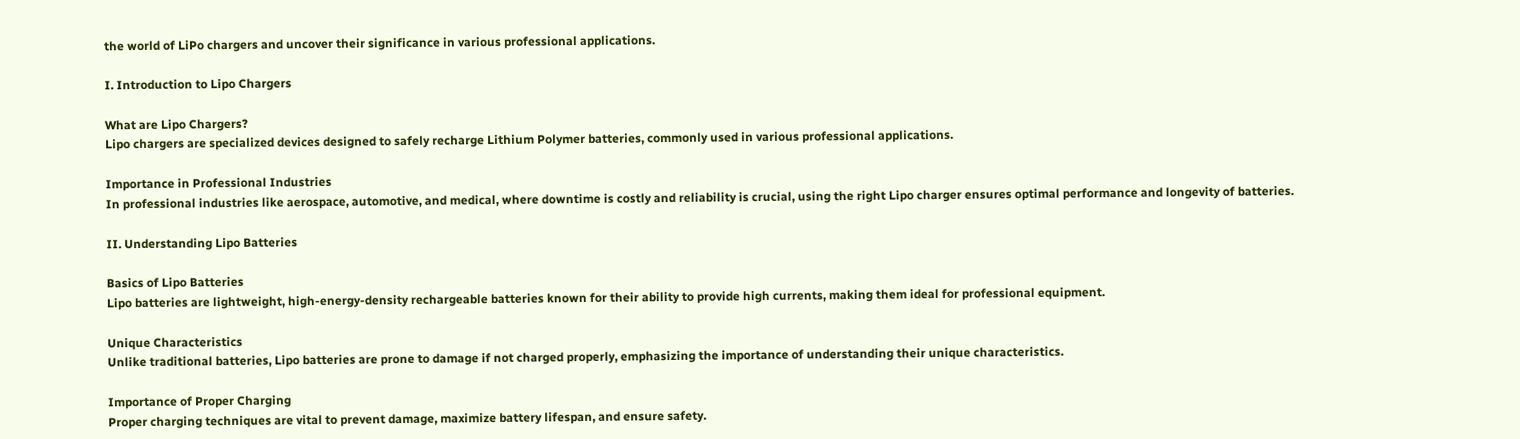the world of LiPo chargers and uncover their significance in various professional applications.

I. Introduction to Lipo Chargers

What are Lipo Chargers?
Lipo chargers are specialized devices designed to safely recharge Lithium Polymer batteries, commonly used in various professional applications.

Importance in Professional Industries
In professional industries like aerospace, automotive, and medical, where downtime is costly and reliability is crucial, using the right Lipo charger ensures optimal performance and longevity of batteries.

II. Understanding Lipo Batteries

Basics of Lipo Batteries
Lipo batteries are lightweight, high-energy-density rechargeable batteries known for their ability to provide high currents, making them ideal for professional equipment.

Unique Characteristics
Unlike traditional batteries, Lipo batteries are prone to damage if not charged properly, emphasizing the importance of understanding their unique characteristics.

Importance of Proper Charging
Proper charging techniques are vital to prevent damage, maximize battery lifespan, and ensure safety.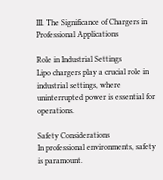III. The Significance of Chargers in Professional Applications

Role in Industrial Settings
Lipo chargers play a crucial role in industrial settings, where uninterrupted power is essential for operations.

Safety Considerations
In professional environments, safety is paramount.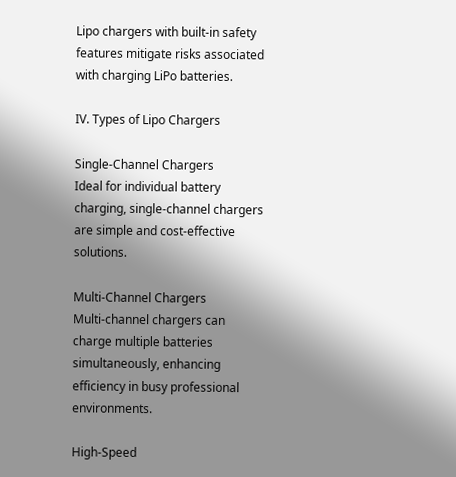Lipo chargers with built-in safety features mitigate risks associated with charging LiPo batteries.

IV. Types of Lipo Chargers

Single-Channel Chargers
Ideal for individual battery charging, single-channel chargers are simple and cost-effective solutions.

Multi-Channel Chargers
Multi-channel chargers can charge multiple batteries simultaneously, enhancing efficiency in busy professional environments.

High-Speed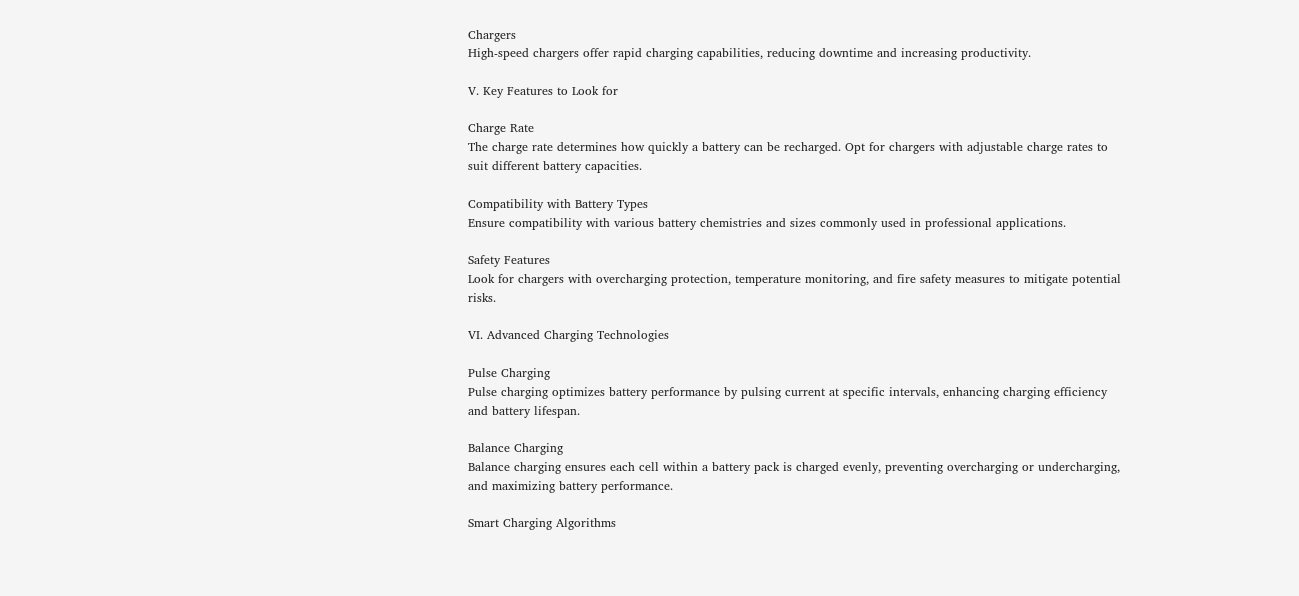Chargers
High-speed chargers offer rapid charging capabilities, reducing downtime and increasing productivity.

V. Key Features to Look for

Charge Rate
The charge rate determines how quickly a battery can be recharged. Opt for chargers with adjustable charge rates to suit different battery capacities.

Compatibility with Battery Types
Ensure compatibility with various battery chemistries and sizes commonly used in professional applications.

Safety Features
Look for chargers with overcharging protection, temperature monitoring, and fire safety measures to mitigate potential risks.

VI. Advanced Charging Technologies

Pulse Charging
Pulse charging optimizes battery performance by pulsing current at specific intervals, enhancing charging efficiency and battery lifespan.

Balance Charging
Balance charging ensures each cell within a battery pack is charged evenly, preventing overcharging or undercharging, and maximizing battery performance.

Smart Charging Algorithms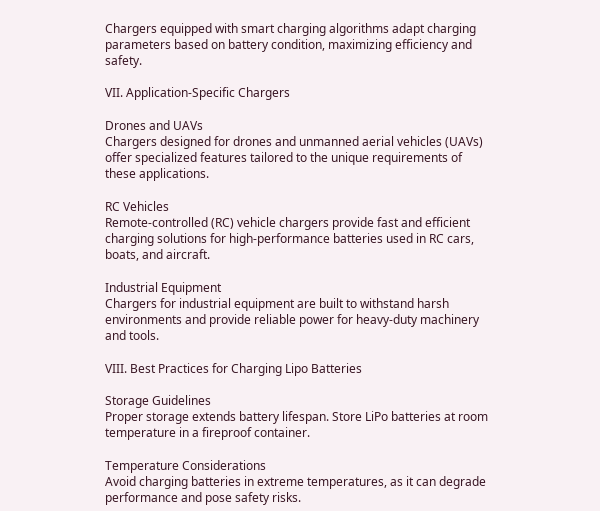Chargers equipped with smart charging algorithms adapt charging parameters based on battery condition, maximizing efficiency and safety.

VII. Application-Specific Chargers

Drones and UAVs
Chargers designed for drones and unmanned aerial vehicles (UAVs) offer specialized features tailored to the unique requirements of these applications.

RC Vehicles
Remote-controlled (RC) vehicle chargers provide fast and efficient charging solutions for high-performance batteries used in RC cars, boats, and aircraft.

Industrial Equipment
Chargers for industrial equipment are built to withstand harsh environments and provide reliable power for heavy-duty machinery and tools.

VIII. Best Practices for Charging Lipo Batteries

Storage Guidelines
Proper storage extends battery lifespan. Store LiPo batteries at room temperature in a fireproof container.

Temperature Considerations
Avoid charging batteries in extreme temperatures, as it can degrade performance and pose safety risks.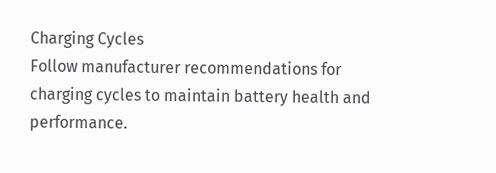Charging Cycles
Follow manufacturer recommendations for charging cycles to maintain battery health and performance.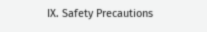IX. Safety Precautions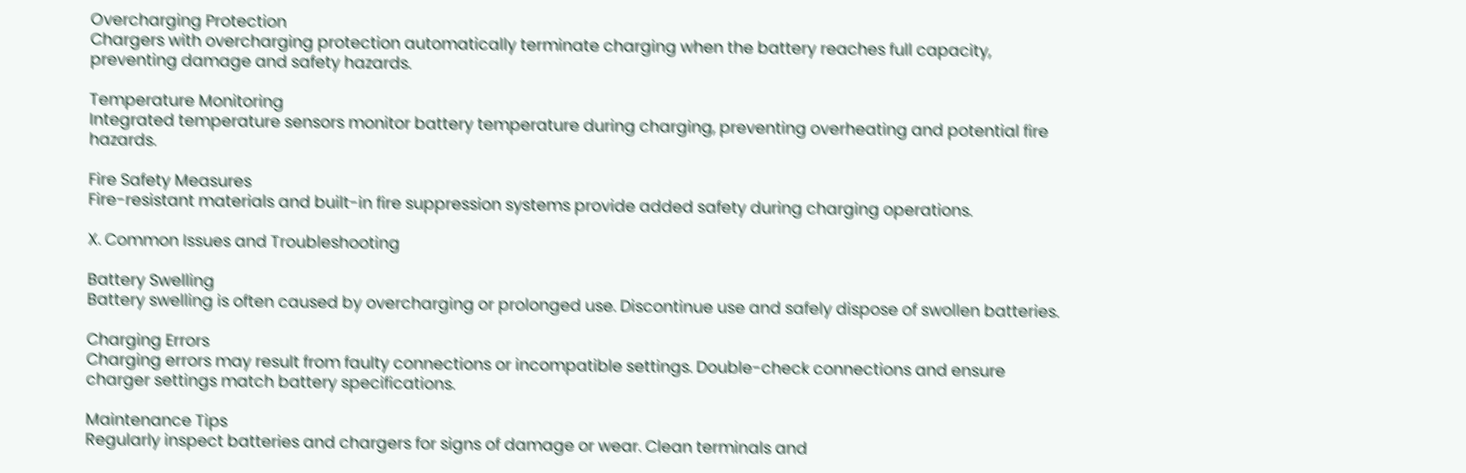Overcharging Protection
Chargers with overcharging protection automatically terminate charging when the battery reaches full capacity, preventing damage and safety hazards.

Temperature Monitoring
Integrated temperature sensors monitor battery temperature during charging, preventing overheating and potential fire hazards.

Fire Safety Measures
Fire-resistant materials and built-in fire suppression systems provide added safety during charging operations.

X. Common Issues and Troubleshooting

Battery Swelling
Battery swelling is often caused by overcharging or prolonged use. Discontinue use and safely dispose of swollen batteries.

Charging Errors
Charging errors may result from faulty connections or incompatible settings. Double-check connections and ensure charger settings match battery specifications.

Maintenance Tips
Regularly inspect batteries and chargers for signs of damage or wear. Clean terminals and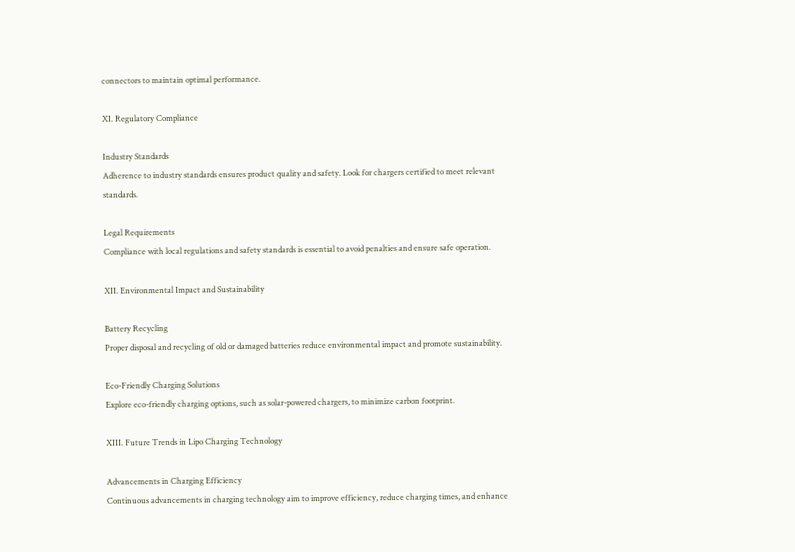connectors to maintain optimal performance.

XI. Regulatory Compliance

Industry Standards
Adherence to industry standards ensures product quality and safety. Look for chargers certified to meet relevant standards.

Legal Requirements
Compliance with local regulations and safety standards is essential to avoid penalties and ensure safe operation.

XII. Environmental Impact and Sustainability

Battery Recycling
Proper disposal and recycling of old or damaged batteries reduce environmental impact and promote sustainability.

Eco-Friendly Charging Solutions
Explore eco-friendly charging options, such as solar-powered chargers, to minimize carbon footprint.

XIII. Future Trends in Lipo Charging Technology

Advancements in Charging Efficiency
Continuous advancements in charging technology aim to improve efficiency, reduce charging times, and enhance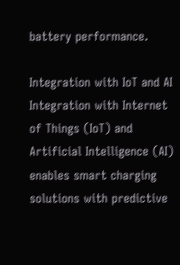battery performance.

Integration with IoT and AI
Integration with Internet of Things (IoT) and Artificial Intelligence (AI) enables smart charging solutions with predictive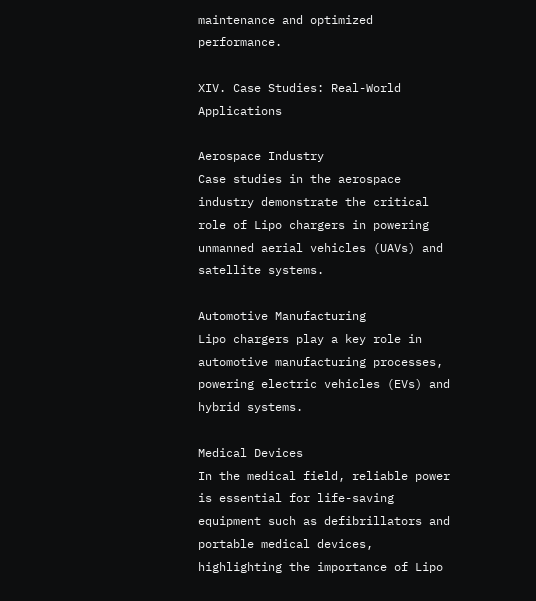maintenance and optimized performance.

XIV. Case Studies: Real-World Applications

Aerospace Industry
Case studies in the aerospace industry demonstrate the critical role of Lipo chargers in powering unmanned aerial vehicles (UAVs) and satellite systems.

Automotive Manufacturing
Lipo chargers play a key role in automotive manufacturing processes, powering electric vehicles (EVs) and hybrid systems.

Medical Devices
In the medical field, reliable power is essential for life-saving equipment such as defibrillators and portable medical devices, highlighting the importance of Lipo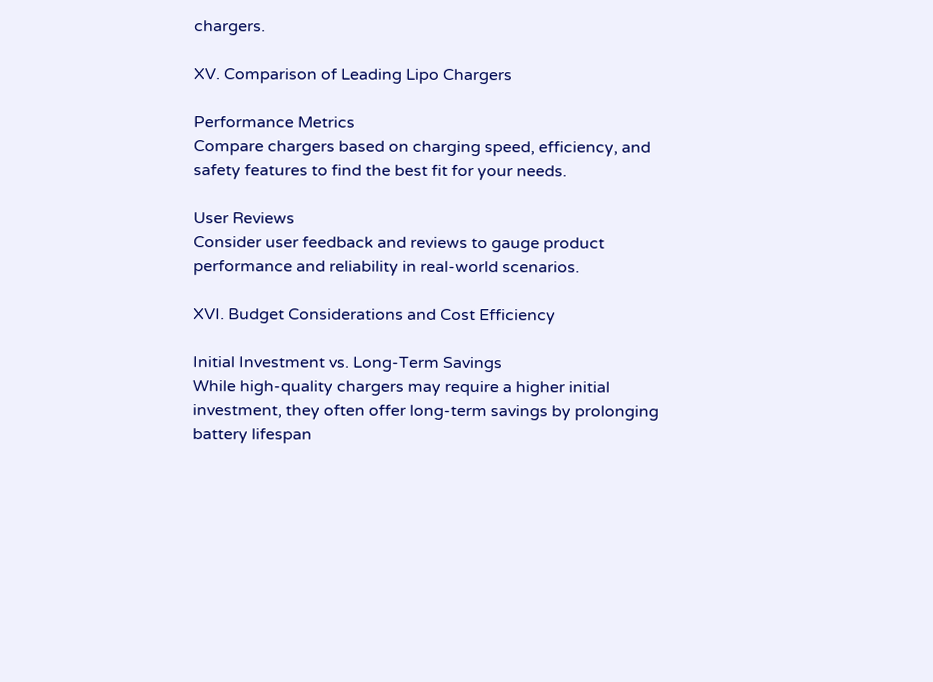chargers.

XV. Comparison of Leading Lipo Chargers

Performance Metrics
Compare chargers based on charging speed, efficiency, and safety features to find the best fit for your needs.

User Reviews
Consider user feedback and reviews to gauge product performance and reliability in real-world scenarios.

XVI. Budget Considerations and Cost Efficiency

Initial Investment vs. Long-Term Savings
While high-quality chargers may require a higher initial investment, they often offer long-term savings by prolonging battery lifespan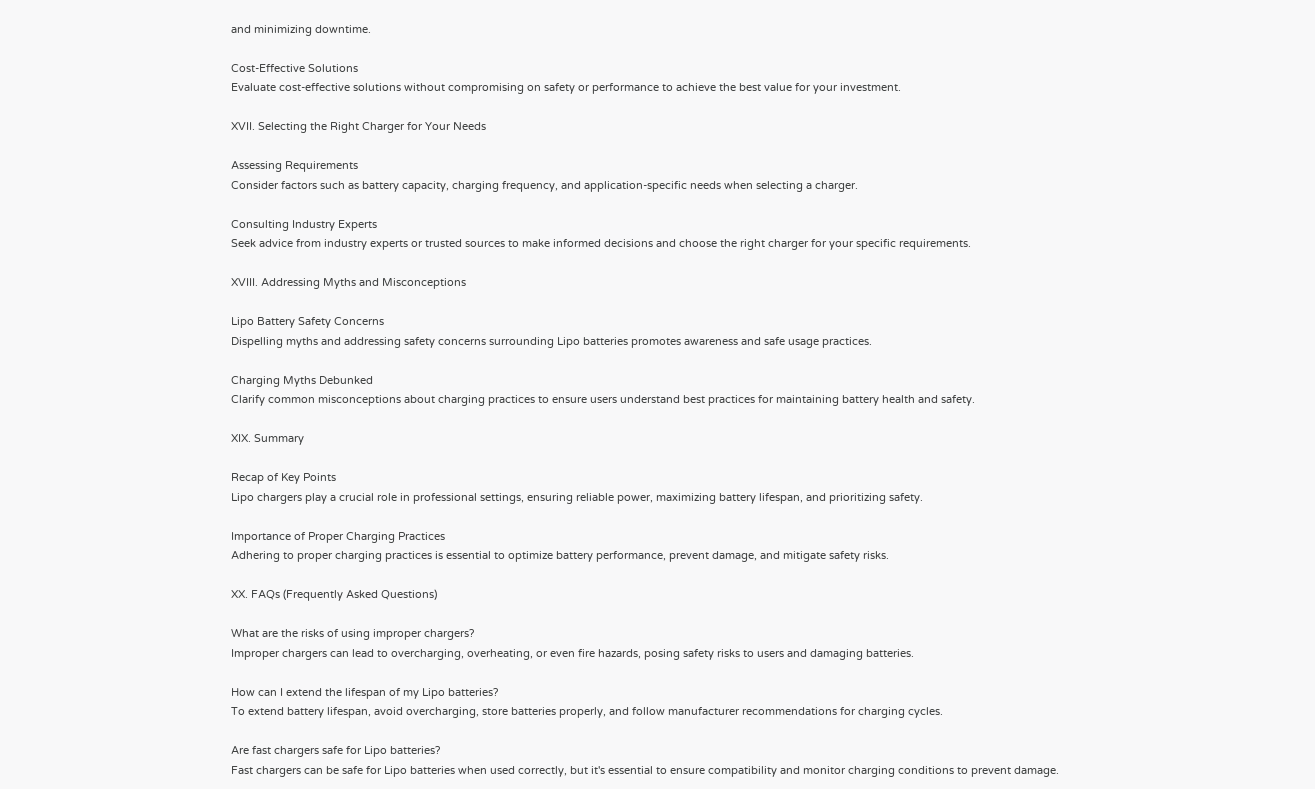and minimizing downtime.

Cost-Effective Solutions
Evaluate cost-effective solutions without compromising on safety or performance to achieve the best value for your investment.

XVII. Selecting the Right Charger for Your Needs

Assessing Requirements
Consider factors such as battery capacity, charging frequency, and application-specific needs when selecting a charger.

Consulting Industry Experts
Seek advice from industry experts or trusted sources to make informed decisions and choose the right charger for your specific requirements.

XVIII. Addressing Myths and Misconceptions

Lipo Battery Safety Concerns
Dispelling myths and addressing safety concerns surrounding Lipo batteries promotes awareness and safe usage practices.

Charging Myths Debunked
Clarify common misconceptions about charging practices to ensure users understand best practices for maintaining battery health and safety.

XIX. Summary

Recap of Key Points
Lipo chargers play a crucial role in professional settings, ensuring reliable power, maximizing battery lifespan, and prioritizing safety.

Importance of Proper Charging Practices
Adhering to proper charging practices is essential to optimize battery performance, prevent damage, and mitigate safety risks.

XX. FAQs (Frequently Asked Questions)

What are the risks of using improper chargers?
Improper chargers can lead to overcharging, overheating, or even fire hazards, posing safety risks to users and damaging batteries.

How can I extend the lifespan of my Lipo batteries?
To extend battery lifespan, avoid overcharging, store batteries properly, and follow manufacturer recommendations for charging cycles.

Are fast chargers safe for Lipo batteries?
Fast chargers can be safe for Lipo batteries when used correctly, but it's essential to ensure compatibility and monitor charging conditions to prevent damage.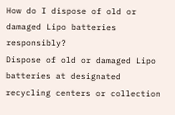How do I dispose of old or damaged Lipo batteries responsibly?
Dispose of old or damaged Lipo batteries at designated recycling centers or collection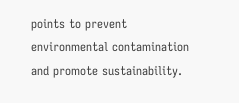points to prevent environmental contamination and promote sustainability.